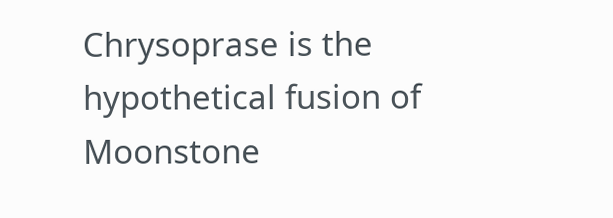Chrysoprase is the hypothetical fusion of Moonstone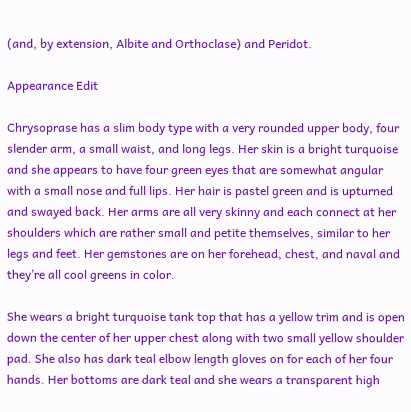(and, by extension, Albite and Orthoclase) and Peridot.

Appearance Edit

Chrysoprase has a slim body type with a very rounded upper body, four slender arm, a small waist, and long legs. Her skin is a bright turquoise and she appears to have four green eyes that are somewhat angular with a small nose and full lips. Her hair is pastel green and is upturned and swayed back. Her arms are all very skinny and each connect at her shoulders which are rather small and petite themselves, similar to her legs and feet. Her gemstones are on her forehead, chest, and naval and they’re all cool greens in color.

She wears a bright turquoise tank top that has a yellow trim and is open down the center of her upper chest along with two small yellow shoulder pad. She also has dark teal elbow length gloves on for each of her four hands. Her bottoms are dark teal and she wears a transparent high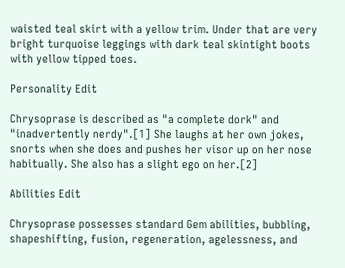waisted teal skirt with a yellow trim. Under that are very bright turquoise leggings with dark teal skintight boots with yellow tipped toes.

Personality Edit

Chrysoprase is described as "a complete dork" and "inadvertently nerdy".[1] She laughs at her own jokes, snorts when she does and pushes her visor up on her nose habitually. She also has a slight ego on her.[2]

Abilities Edit

Chrysoprase possesses standard Gem abilities, bubbling, shapeshifting, fusion, regeneration, agelessness, and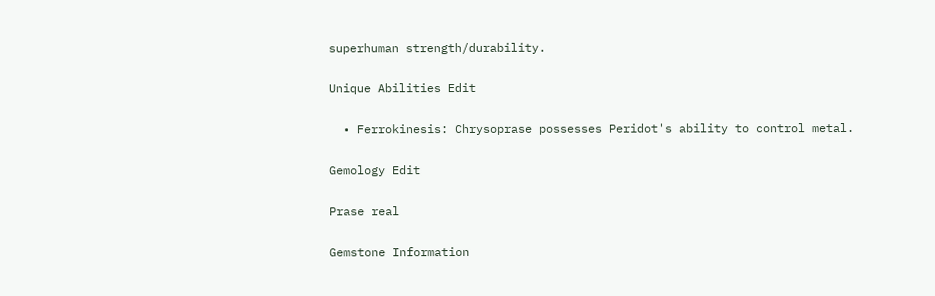superhuman strength/durability.

Unique Abilities Edit

  • Ferrokinesis: Chrysoprase possesses Peridot's ability to control metal.

Gemology Edit

Prase real

Gemstone Information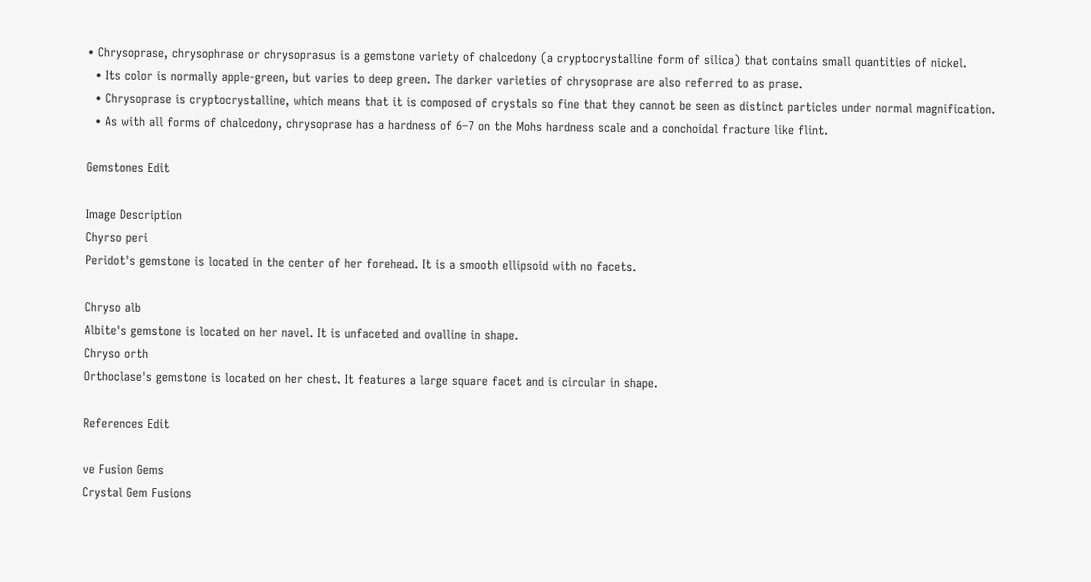• Chrysoprase, chrysophrase or chrysoprasus is a gemstone variety of chalcedony (a cryptocrystalline form of silica) that contains small quantities of nickel.
  • Its color is normally apple-green, but varies to deep green. The darker varieties of chrysoprase are also referred to as prase.
  • Chrysoprase is cryptocrystalline, which means that it is composed of crystals so fine that they cannot be seen as distinct particles under normal magnification.
  • As with all forms of chalcedony, chrysoprase has a hardness of 6–7 on the Mohs hardness scale and a conchoidal fracture like flint.

Gemstones Edit

Image Description
Chyrso peri
Peridot's gemstone is located in the center of her forehead. It is a smooth ellipsoid with no facets.

Chryso alb
Albite's gemstone is located on her navel. It is unfaceted and ovalline in shape.
Chryso orth
Orthoclase's gemstone is located on her chest. It features a large square facet and is circular in shape.

References Edit

ve Fusion Gems
Crystal Gem Fusions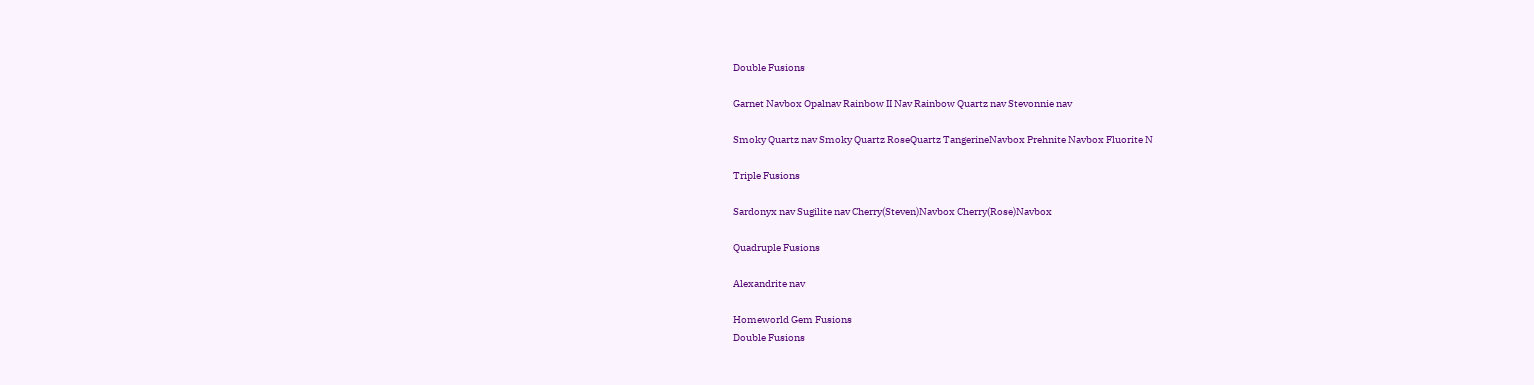Double Fusions

Garnet Navbox Opalnav Rainbow II Nav Rainbow Quartz nav Stevonnie nav

Smoky Quartz nav Smoky Quartz RoseQuartz TangerineNavbox Prehnite Navbox Fluorite N

Triple Fusions

Sardonyx nav Sugilite nav Cherry(Steven)Navbox Cherry(Rose)Navbox

Quadruple Fusions

Alexandrite nav

Homeworld Gem Fusions
Double Fusions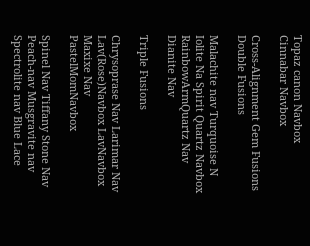Topaz canon Navbox Cinnabar Navbox

Cross-Alignment Gem Fusions
Double Fusions

Malachite nav Turquoise N Iolite Na Spirit Quartz Navbox RainbowArmQuartz Nav Dianite Nav

Triple Fusions

Chrysoprase Nav Larimar Nav Lav(Rose)Navbox LavNavbox Maxixe Nav PastelMomNavbox

Spinel Nav Tiffany Stone Nav Peach-nav Musgravite nav Spectrolite nav Blue Lace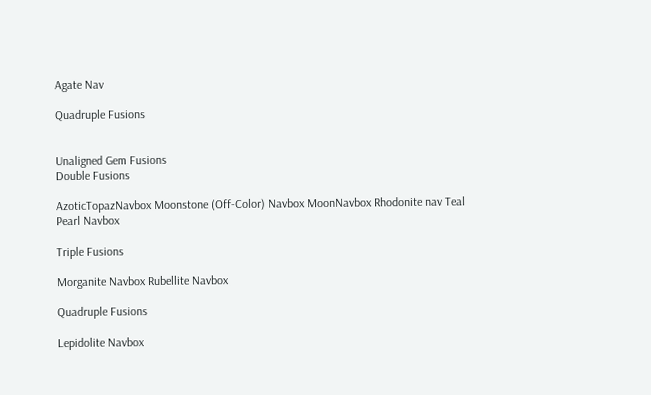Agate Nav

Quadruple Fusions


Unaligned Gem Fusions
Double Fusions

AzoticTopazNavbox Moonstone (Off-Color) Navbox MoonNavbox Rhodonite nav Teal Pearl Navbox

Triple Fusions

Morganite Navbox Rubellite Navbox

Quadruple Fusions

Lepidolite Navbox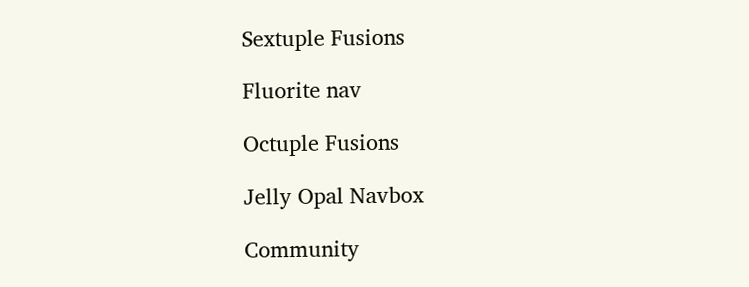Sextuple Fusions

Fluorite nav

Octuple Fusions

Jelly Opal Navbox

Community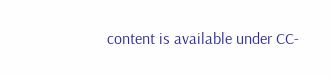content is available under CC-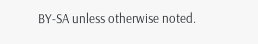BY-SA unless otherwise noted.